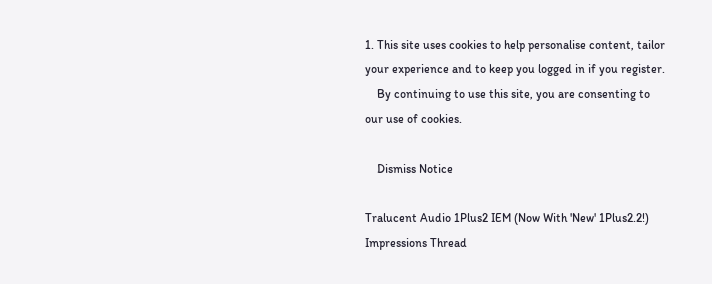1. This site uses cookies to help personalise content, tailor your experience and to keep you logged in if you register.
    By continuing to use this site, you are consenting to our use of cookies.

    Dismiss Notice

Tralucent Audio 1Plus2 IEM (Now With 'New' 1Plus2.2!) Impressions Thread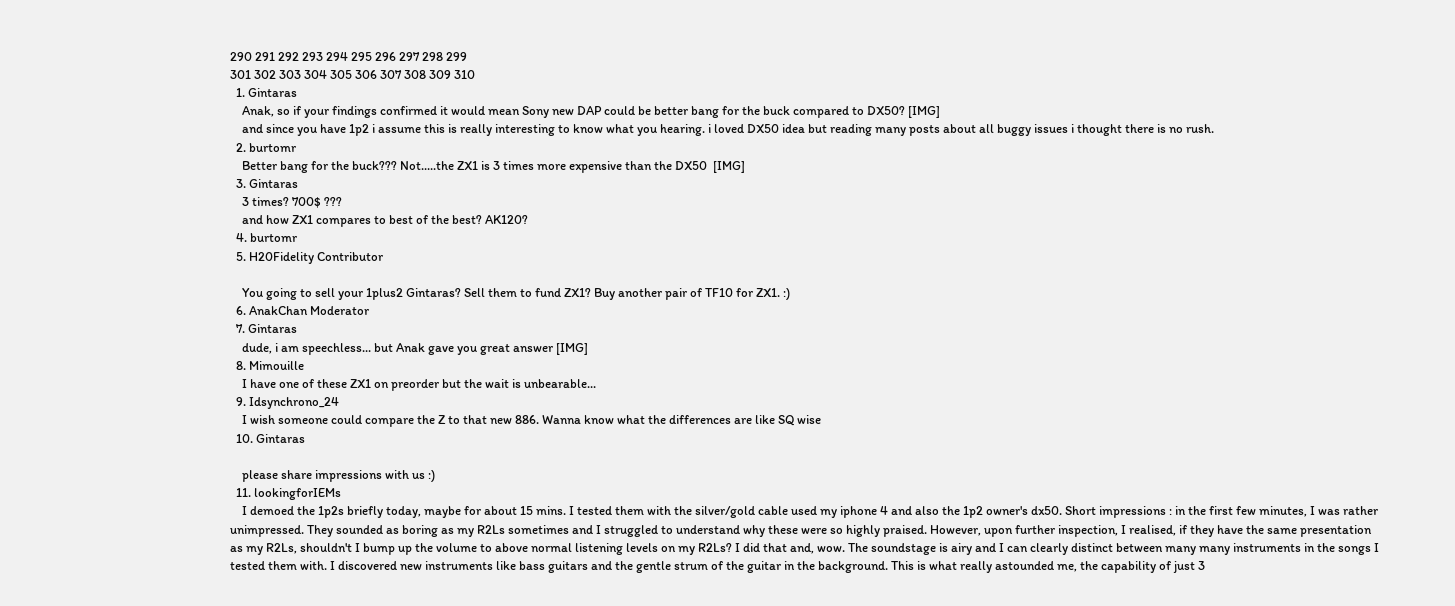290 291 292 293 294 295 296 297 298 299
301 302 303 304 305 306 307 308 309 310
  1. Gintaras
    Anak, so if your findings confirmed it would mean Sony new DAP could be better bang for the buck compared to DX50? [IMG]
    and since you have 1p2 i assume this is really interesting to know what you hearing. i loved DX50 idea but reading many posts about all buggy issues i thought there is no rush.
  2. burtomr
    Better bang for the buck??? Not.....the ZX1 is 3 times more expensive than the DX50  [IMG]
  3. Gintaras
    3 times? 700$ ???
    and how ZX1 compares to best of the best? AK120?
  4. burtomr
  5. H20Fidelity Contributor

    You going to sell your 1plus2 Gintaras? Sell them to fund ZX1? Buy another pair of TF10 for ZX1. :)
  6. AnakChan Moderator
  7. Gintaras
    dude, i am speechless... but Anak gave you great answer [IMG]
  8. Mimouille
    I have one of these ZX1 on preorder but the wait is unbearable...
  9. Idsynchrono_24
    I wish someone could compare the Z to that new 886. Wanna know what the differences are like SQ wise
  10. Gintaras

    please share impressions with us :)
  11. lookingforIEMs
    I demoed the 1p2s briefly today, maybe for about 15 mins. I tested them with the silver/gold cable used my iphone 4 and also the 1p2 owner's dx50. Short impressions : in the first few minutes, I was rather unimpressed. They sounded as boring as my R2Ls sometimes and I struggled to understand why these were so highly praised. However, upon further inspection, I realised, if they have the same presentation as my R2Ls, shouldn't I bump up the volume to above normal listening levels on my R2Ls? I did that and, wow. The soundstage is airy and I can clearly distinct between many many instruments in the songs I tested them with. I discovered new instruments like bass guitars and the gentle strum of the guitar in the background. This is what really astounded me, the capability of just 3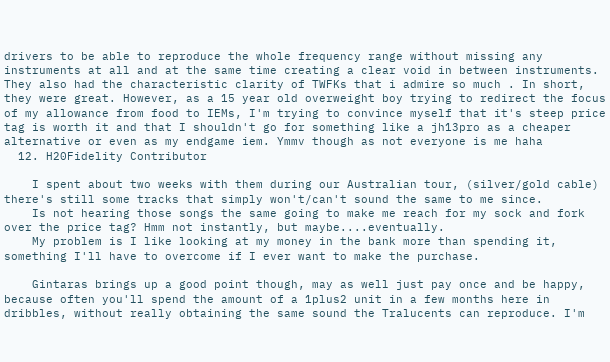drivers to be able to reproduce the whole frequency range without missing any instruments at all and at the same time creating a clear void in between instruments. They also had the characteristic clarity of TWFKs that i admire so much . In short, they were great. However, as a 15 year old overweight boy trying to redirect the focus of my allowance from food to IEMs, I'm trying to convince myself that it's steep price tag is worth it and that I shouldn't go for something like a jh13pro as a cheaper alternative or even as my endgame iem. Ymmv though as not everyone is me haha
  12. H20Fidelity Contributor

    I spent about two weeks with them during our Australian tour, (silver/gold cable) there's still some tracks that simply won't/can't sound the same to me since.
    Is not hearing those songs the same going to make me reach for my sock and fork over the price tag? Hmm not instantly, but maybe....eventually.
    My problem is I like looking at my money in the bank more than spending it, something I'll have to overcome if I ever want to make the purchase.

    Gintaras brings up a good point though, may as well just pay once and be happy, because often you'll spend the amount of a 1plus2 unit in a few months here in dribbles, without really obtaining the same sound the Tralucents can reproduce. I'm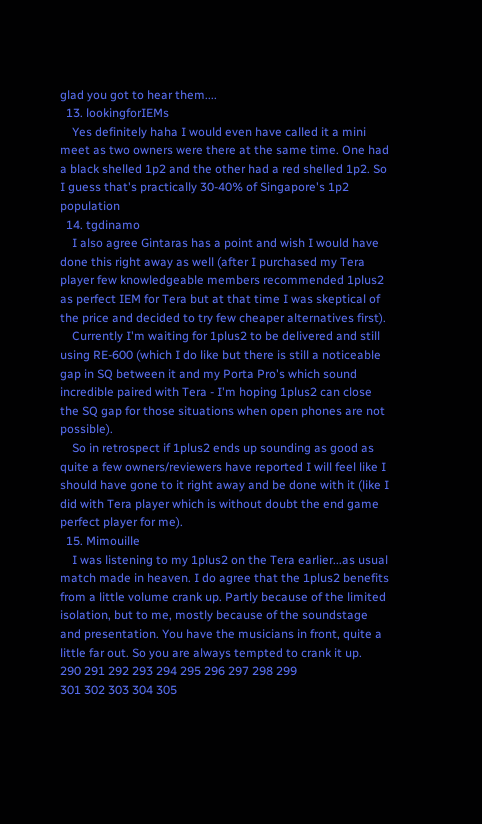glad you got to hear them....
  13. lookingforIEMs
    Yes definitely haha I would even have called it a mini meet as two owners were there at the same time. One had a black shelled 1p2 and the other had a red shelled 1p2. So I guess that's practically 30-40% of Singapore's 1p2 population
  14. tgdinamo
    I also agree Gintaras has a point and wish I would have done this right away as well (after I purchased my Tera player few knowledgeable members recommended 1plus2 as perfect IEM for Tera but at that time I was skeptical of the price and decided to try few cheaper alternatives first).
    Currently I'm waiting for 1plus2 to be delivered and still using RE-600 (which I do like but there is still a noticeable gap in SQ between it and my Porta Pro's which sound incredible paired with Tera - I'm hoping 1plus2 can close the SQ gap for those situations when open phones are not possible).
    So in retrospect if 1plus2 ends up sounding as good as quite a few owners/reviewers have reported I will feel like I should have gone to it right away and be done with it (like I did with Tera player which is without doubt the end game perfect player for me).
  15. Mimouille
    I was listening to my 1plus2 on the Tera earlier...as usual match made in heaven. I do agree that the 1plus2 benefits from a little volume crank up. Partly because of the limited isolation, but to me, mostly because of the soundstage and presentation. You have the musicians in front, quite a little far out. So you are always tempted to crank it up.
290 291 292 293 294 295 296 297 298 299
301 302 303 304 305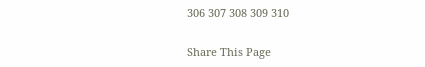306 307 308 309 310

Share This Page